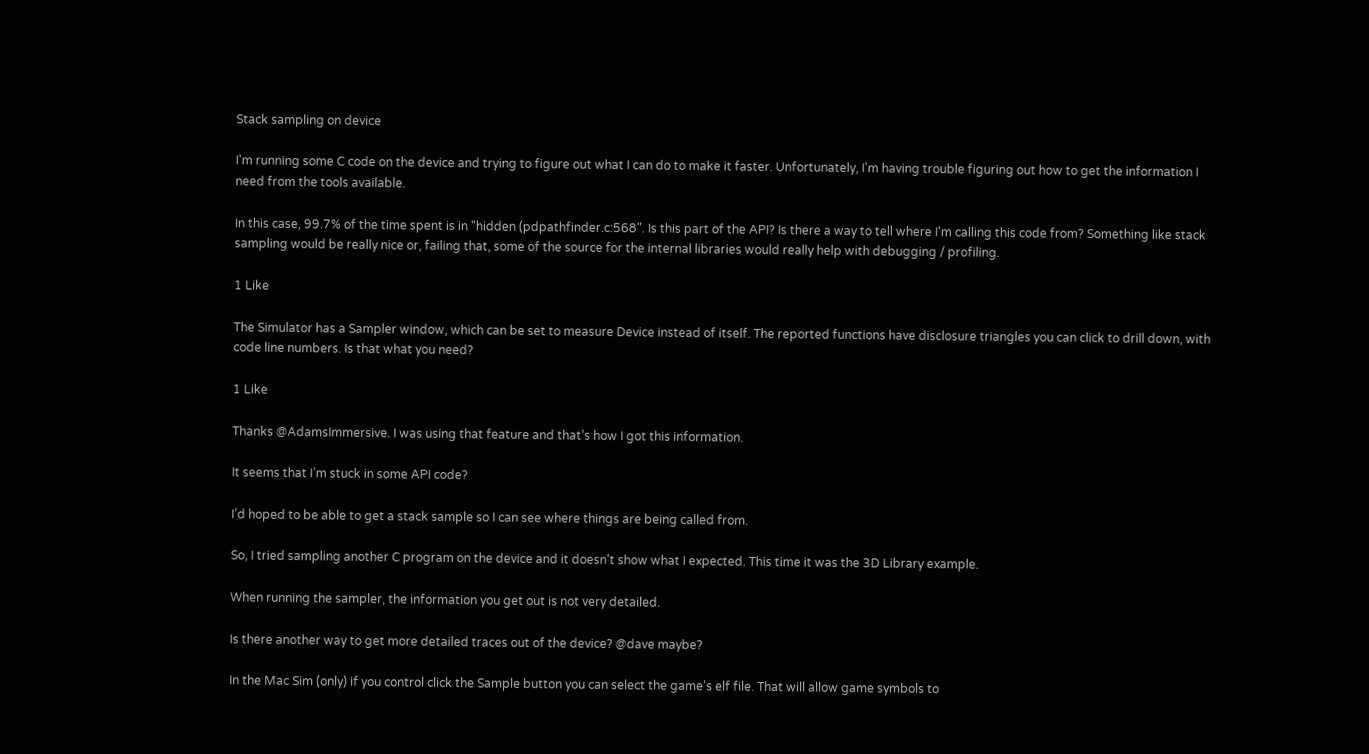Stack sampling on device

I'm running some C code on the device and trying to figure out what I can do to make it faster. Unfortunately, I'm having trouble figuring out how to get the information I need from the tools available.

In this case, 99.7% of the time spent is in "hidden (pdpathfinder.c:568". Is this part of the API? Is there a way to tell where I'm calling this code from? Something like stack sampling would be really nice or, failing that, some of the source for the internal libraries would really help with debugging / profiling.

1 Like

The Simulator has a Sampler window, which can be set to measure Device instead of itself. The reported functions have disclosure triangles you can click to drill down, with code line numbers. Is that what you need?

1 Like

Thanks @AdamsImmersive. I was using that feature and that’s how I got this information.

It seems that I’m stuck in some API code?

I’d hoped to be able to get a stack sample so I can see where things are being called from.

So, I tried sampling another C program on the device and it doesn't show what I expected. This time it was the 3D Library example.

When running the sampler, the information you get out is not very detailed.

Is there another way to get more detailed traces out of the device? @dave maybe?

In the Mac Sim (only) if you control click the Sample button you can select the game's elf file. That will allow game symbols to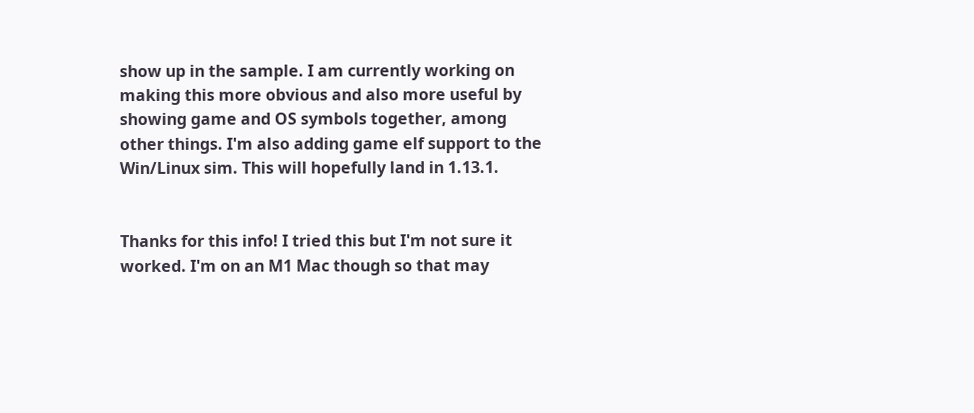show up in the sample. I am currently working on making this more obvious and also more useful by showing game and OS symbols together, among other things. I'm also adding game elf support to the Win/Linux sim. This will hopefully land in 1.13.1.


Thanks for this info! I tried this but I'm not sure it worked. I'm on an M1 Mac though so that may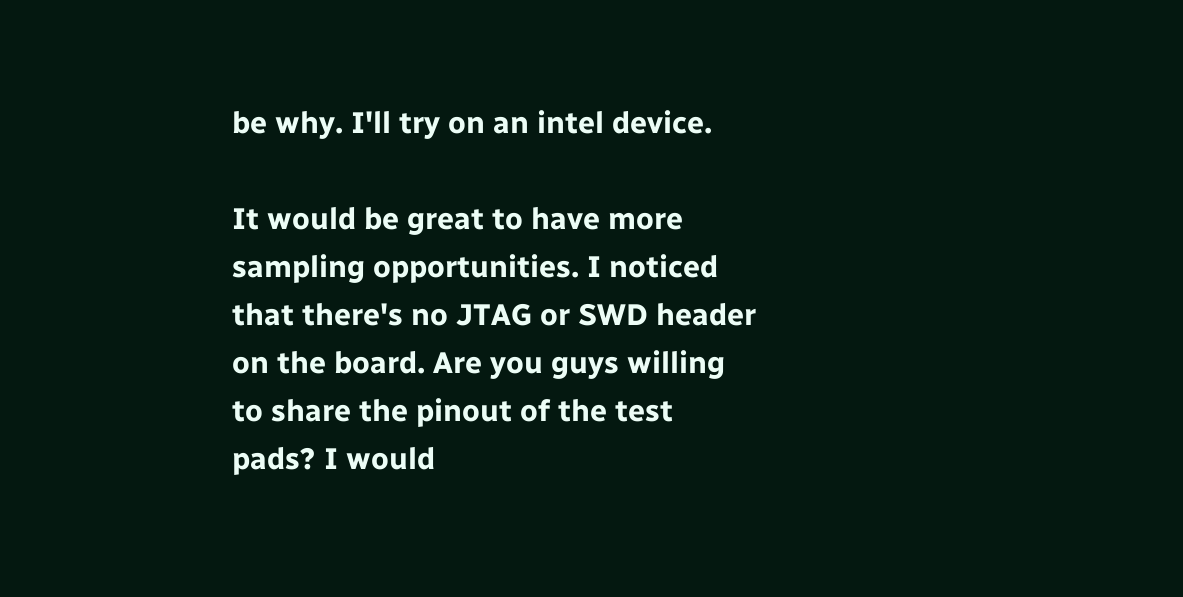be why. I'll try on an intel device.

It would be great to have more sampling opportunities. I noticed that there's no JTAG or SWD header on the board. Are you guys willing to share the pinout of the test pads? I would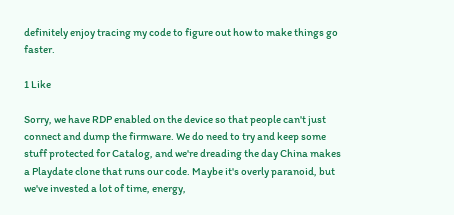definitely enjoy tracing my code to figure out how to make things go faster.

1 Like

Sorry, we have RDP enabled on the device so that people can't just connect and dump the firmware. We do need to try and keep some stuff protected for Catalog, and we're dreading the day China makes a Playdate clone that runs our code. Maybe it's overly paranoid, but we've invested a lot of time, energy,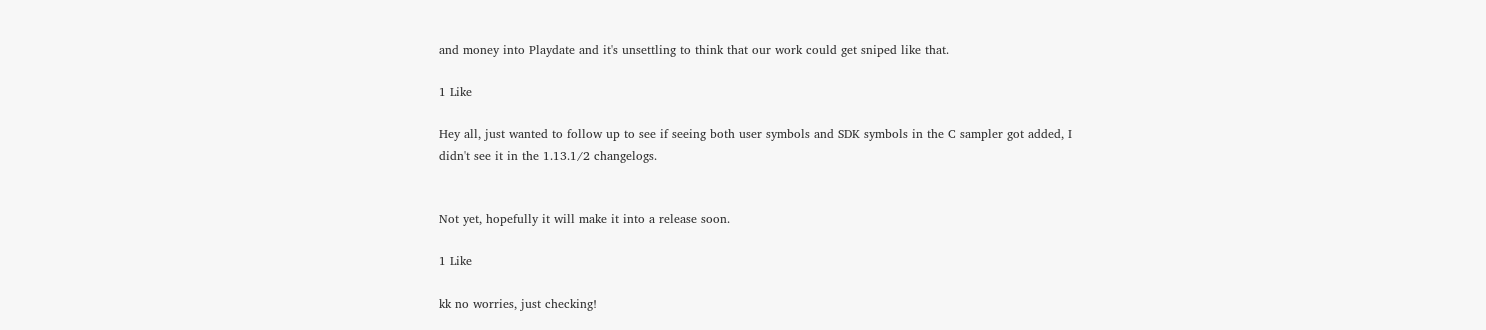and money into Playdate and it's unsettling to think that our work could get sniped like that.

1 Like

Hey all, just wanted to follow up to see if seeing both user symbols and SDK symbols in the C sampler got added, I didn't see it in the 1.13.1/2 changelogs.


Not yet, hopefully it will make it into a release soon.

1 Like

kk no worries, just checking!